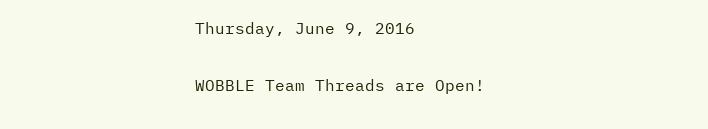Thursday, June 9, 2016

WOBBLE Team Threads are Open!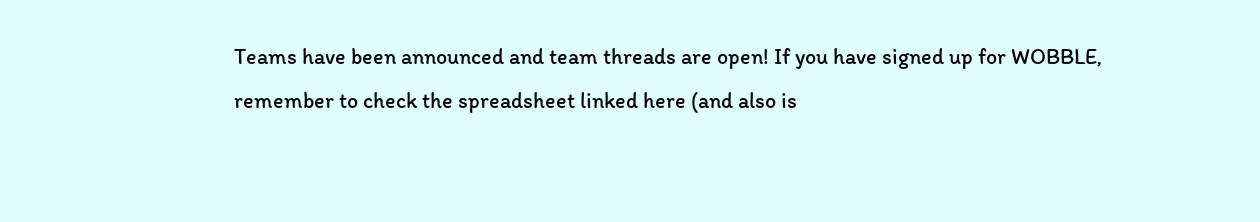Teams have been announced and team threads are open! If you have signed up for WOBBLE, remember to check the spreadsheet linked here (and also is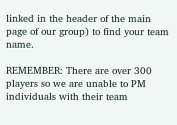linked in the header of the main page of our group) to find your team name.

REMEMBER: There are over 300 players so we are unable to PM individuals with their team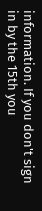information. If you don't sign in by the 15th you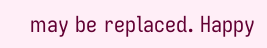may be replaced. Happy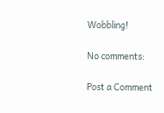Wobbling!

No comments:

Post a Comment